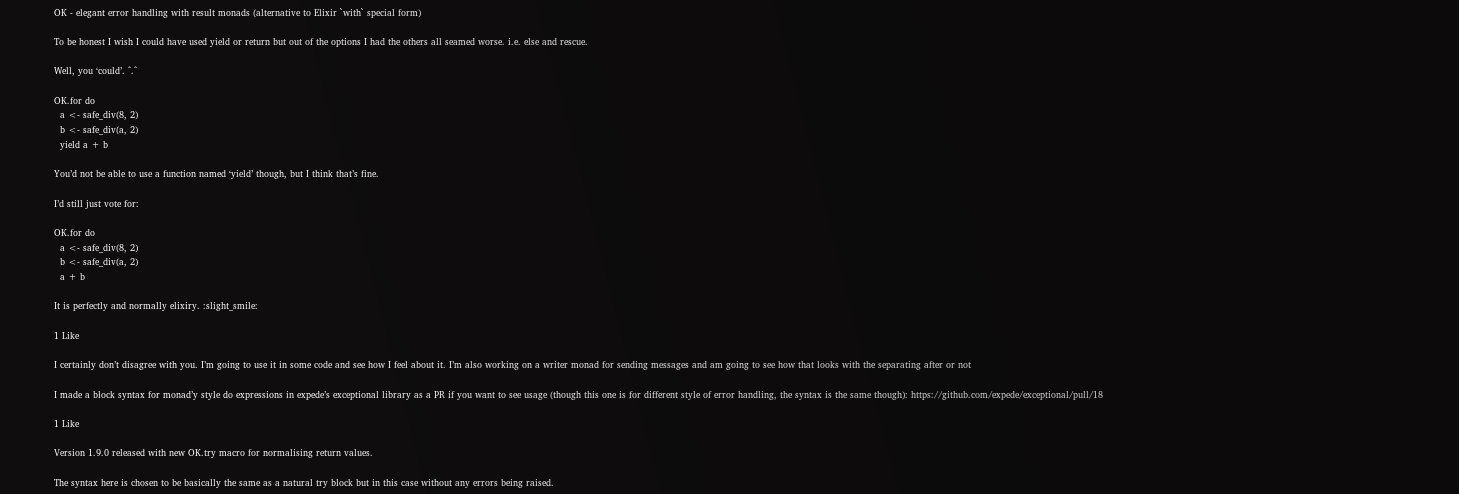OK - elegant error handling with result monads (alternative to Elixir `with` special form)

To be honest I wish I could have used yield or return but out of the options I had the others all seamed worse. i.e. else and rescue.

Well, you ‘could’. ^.^

OK.for do
  a <- safe_div(8, 2)
  b <- safe_div(a, 2)
  yield a + b

You’d not be able to use a function named ‘yield’ though, but I think that’s fine.

I’d still just vote for:

OK.for do
  a <- safe_div(8, 2)
  b <- safe_div(a, 2)
  a + b

It is perfectly and normally elixiry. :slight_smile:

1 Like

I certainly don’t disagree with you. I’m going to use it in some code and see how I feel about it. I’m also working on a writer monad for sending messages and am going to see how that looks with the separating after or not

I made a block syntax for monad’y style do expressions in expede’s exceptional library as a PR if you want to see usage (though this one is for different style of error handling, the syntax is the same though): https://github.com/expede/exceptional/pull/18

1 Like

Version 1.9.0 released with new OK.try macro for normalising return values.

The syntax here is chosen to be basically the same as a natural try block but in this case without any errors being raised.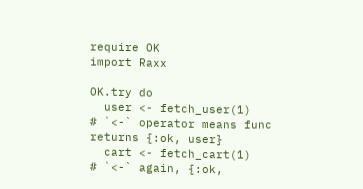require OK
import Raxx

OK.try do
  user <- fetch_user(1)             # `<-` operator means func returns {:ok, user}
  cart <- fetch_cart(1)             # `<-` again, {:ok,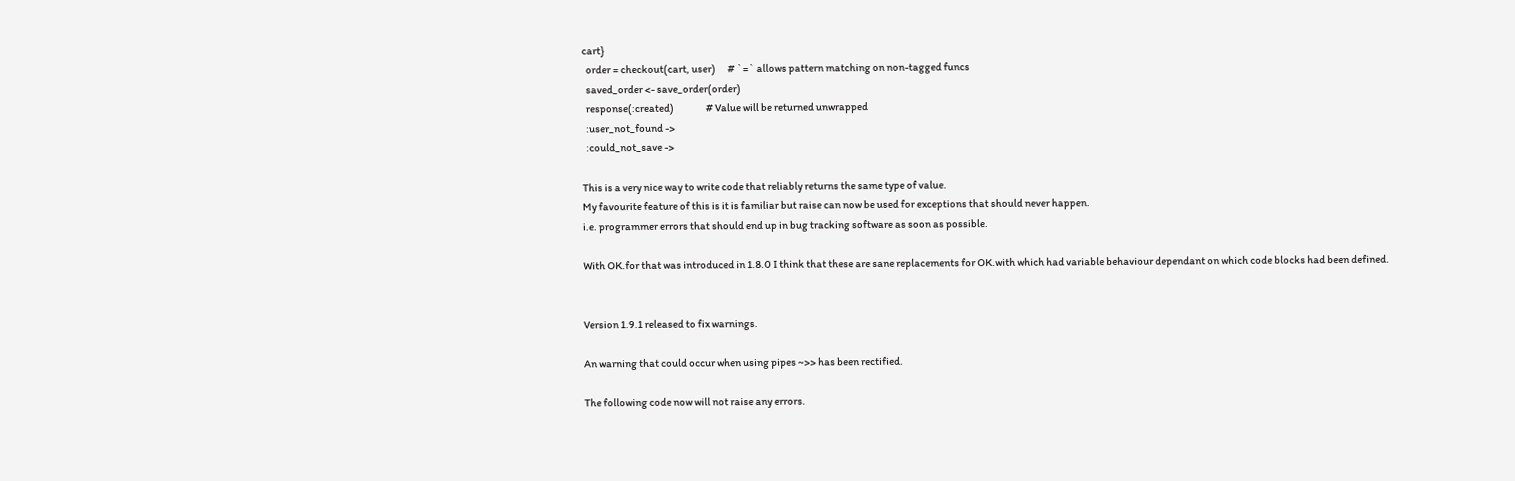cart}
  order = checkout(cart, user)      # `=` allows pattern matching on non-tagged funcs
  saved_order <- save_order(order)
  response(:created)                # Value will be returned unwrapped
  :user_not_found ->
  :could_not_save ->

This is a very nice way to write code that reliably returns the same type of value.
My favourite feature of this is it is familiar but raise can now be used for exceptions that should never happen.
i.e. programmer errors that should end up in bug tracking software as soon as possible.

With OK.for that was introduced in 1.8.0 I think that these are sane replacements for OK.with which had variable behaviour dependant on which code blocks had been defined.


Version 1.9.1 released to fix warnings.

An warning that could occur when using pipes ~>> has been rectified.

The following code now will not raise any errors.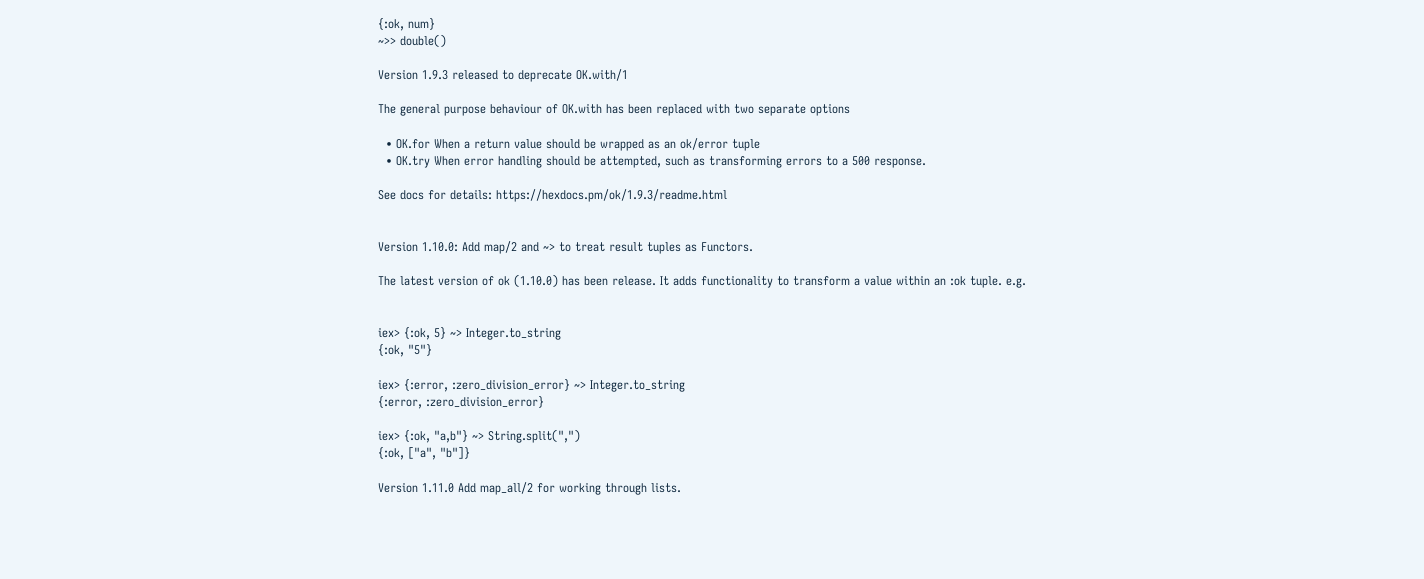{:ok, num}
~>> double()

Version 1.9.3 released to deprecate OK.with/1

The general purpose behaviour of OK.with has been replaced with two separate options

  • OK.for When a return value should be wrapped as an ok/error tuple
  • OK.try When error handling should be attempted, such as transforming errors to a 500 response.

See docs for details: https://hexdocs.pm/ok/1.9.3/readme.html


Version 1.10.0: Add map/2 and ~> to treat result tuples as Functors.

The latest version of ok (1.10.0) has been release. It adds functionality to transform a value within an :ok tuple. e.g.


iex> {:ok, 5} ~> Integer.to_string
{:ok, "5"}

iex> {:error, :zero_division_error} ~> Integer.to_string
{:error, :zero_division_error}

iex> {:ok, "a,b"} ~> String.split(",")
{:ok, ["a", "b"]}

Version 1.11.0 Add map_all/2 for working through lists.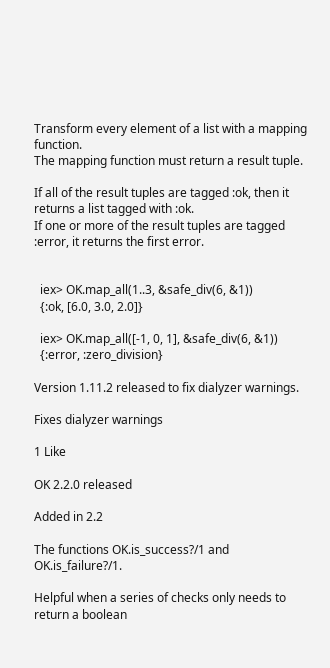Transform every element of a list with a mapping function.
The mapping function must return a result tuple.

If all of the result tuples are tagged :ok, then it returns a list tagged with :ok.
If one or more of the result tuples are tagged :error, it returns the first error.


  iex> OK.map_all(1..3, &safe_div(6, &1))
  {:ok, [6.0, 3.0, 2.0]}

  iex> OK.map_all([-1, 0, 1], &safe_div(6, &1))
  {:error, :zero_division}

Version 1.11.2 released to fix dialyzer warnings.

Fixes dialyzer warnings

1 Like

OK 2.2.0 released

Added in 2.2

The functions OK.is_success?/1 and OK.is_failure?/1.

Helpful when a series of checks only needs to return a boolean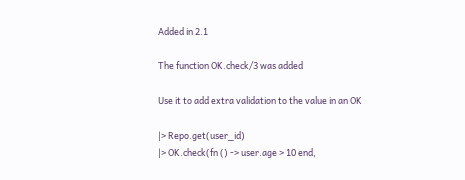Added in 2.1

The function OK.check/3 was added

Use it to add extra validation to the value in an OK

|> Repo.get(user_id)
|> OK.check(fn () -> user.age > 10 end,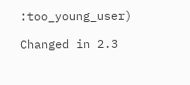:too_young_user)

Changed in 2.3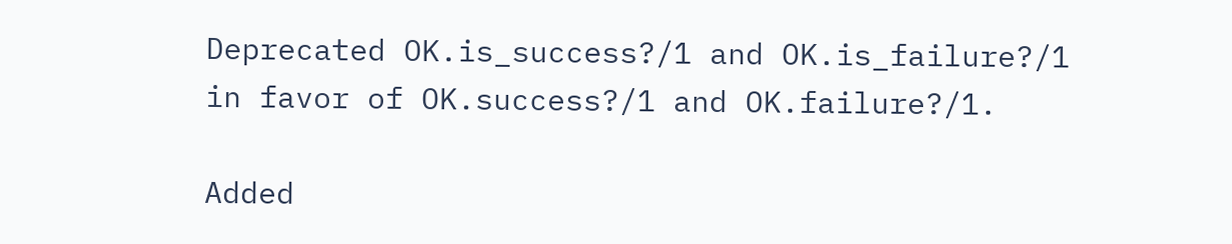Deprecated OK.is_success?/1 and OK.is_failure?/1 in favor of OK.success?/1 and OK.failure?/1.

Added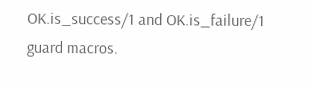OK.is_success/1 and OK.is_failure/1 guard macros.